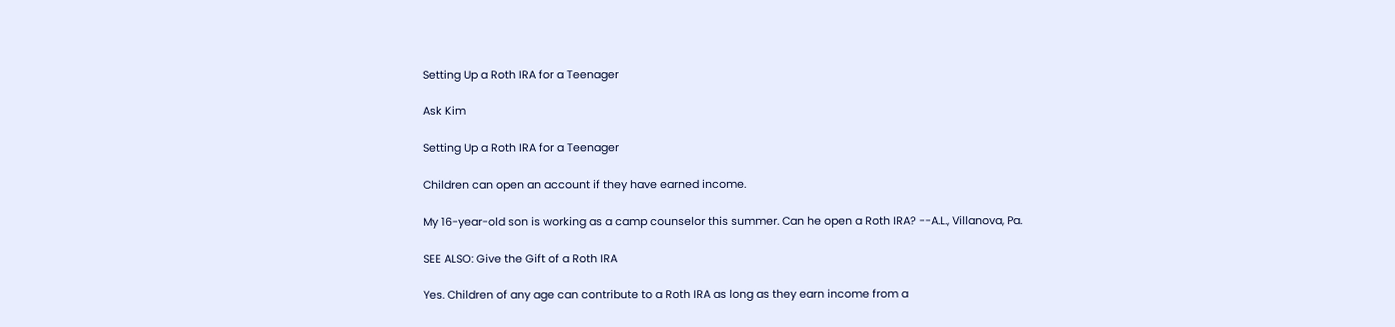Setting Up a Roth IRA for a Teenager

Ask Kim

Setting Up a Roth IRA for a Teenager

Children can open an account if they have earned income.

My 16-year-old son is working as a camp counselor this summer. Can he open a Roth IRA? --A.L., Villanova, Pa.

SEE ALSO: Give the Gift of a Roth IRA

Yes. Children of any age can contribute to a Roth IRA as long as they earn income from a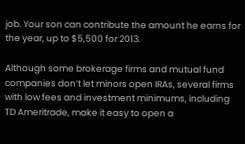job. Your son can contribute the amount he earns for the year, up to $5,500 for 2013.

Although some brokerage firms and mutual fund companies don’t let minors open IRAs, several firms with low fees and investment minimums, including TD Ameritrade, make it easy to open a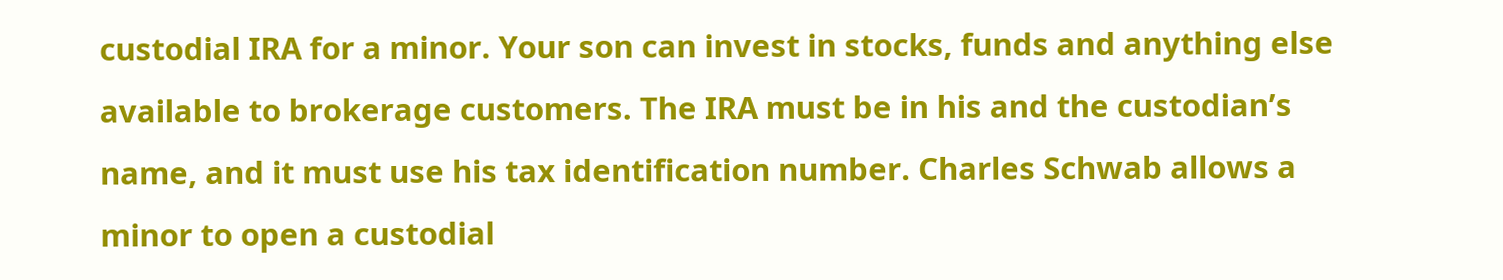custodial IRA for a minor. Your son can invest in stocks, funds and anything else available to brokerage customers. The IRA must be in his and the custodian’s name, and it must use his tax identification number. Charles Schwab allows a minor to open a custodial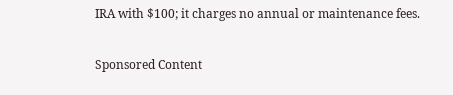IRA with $100; it charges no annual or maintenance fees.

Sponsored Content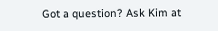Got a question? Ask Kim at